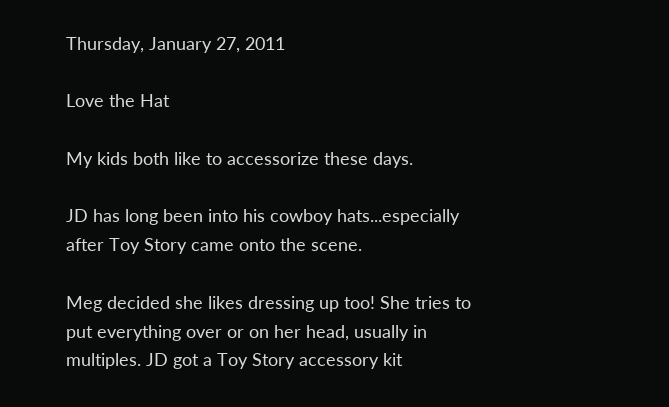Thursday, January 27, 2011

Love the Hat

My kids both like to accessorize these days.

JD has long been into his cowboy hats...especially after Toy Story came onto the scene.

Meg decided she likes dressing up too! She tries to put everything over or on her head, usually in multiples. JD got a Toy Story accessory kit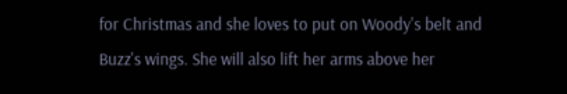for Christmas and she loves to put on Woody's belt and Buzz's wings. She will also lift her arms above her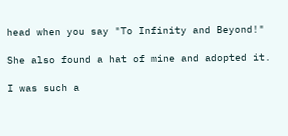head when you say "To Infinity and Beyond!"

She also found a hat of mine and adopted it.

I was such a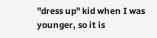"dress up" kid when I was younger, so it is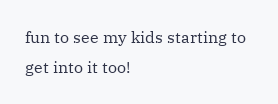fun to see my kids starting to get into it too!